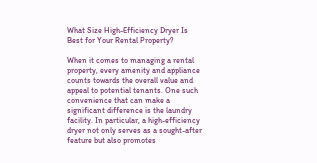What Size High-Efficiency Dryer Is Best for Your Rental Property?

When it comes to managing a rental property, every amenity and appliance counts towards the overall value and appeal to potential tenants. One such convenience that can make a significant difference is the laundry facility. In particular, a high-efficiency dryer not only serves as a sought-after feature but also promotes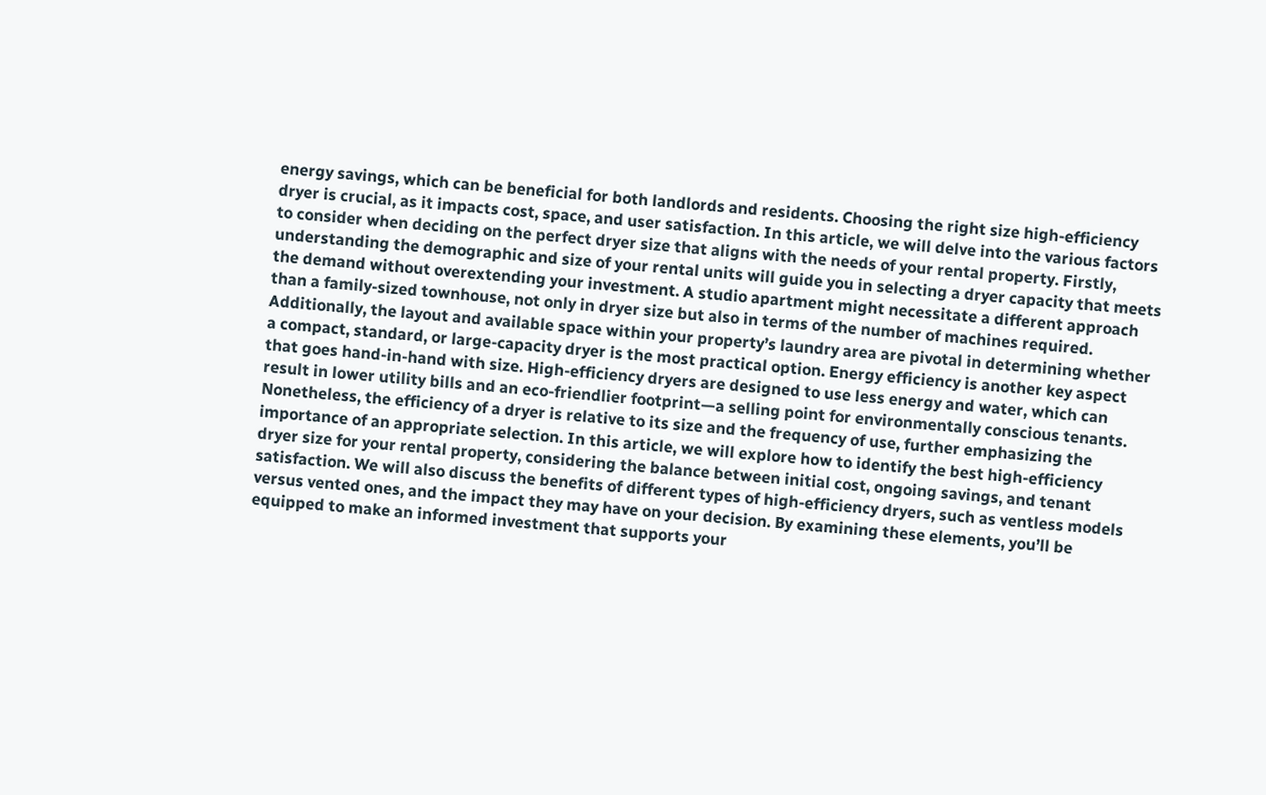energy savings, which can be beneficial for both landlords and residents. Choosing the right size high-efficiency dryer is crucial, as it impacts cost, space, and user satisfaction. In this article, we will delve into the various factors to consider when deciding on the perfect dryer size that aligns with the needs of your rental property. Firstly, understanding the demographic and size of your rental units will guide you in selecting a dryer capacity that meets the demand without overextending your investment. A studio apartment might necessitate a different approach than a family-sized townhouse, not only in dryer size but also in terms of the number of machines required. Additionally, the layout and available space within your property’s laundry area are pivotal in determining whether a compact, standard, or large-capacity dryer is the most practical option. Energy efficiency is another key aspect that goes hand-in-hand with size. High-efficiency dryers are designed to use less energy and water, which can result in lower utility bills and an eco-friendlier footprint—a selling point for environmentally conscious tenants. Nonetheless, the efficiency of a dryer is relative to its size and the frequency of use, further emphasizing the importance of an appropriate selection. In this article, we will explore how to identify the best high-efficiency dryer size for your rental property, considering the balance between initial cost, ongoing savings, and tenant satisfaction. We will also discuss the benefits of different types of high-efficiency dryers, such as ventless models versus vented ones, and the impact they may have on your decision. By examining these elements, you’ll be equipped to make an informed investment that supports your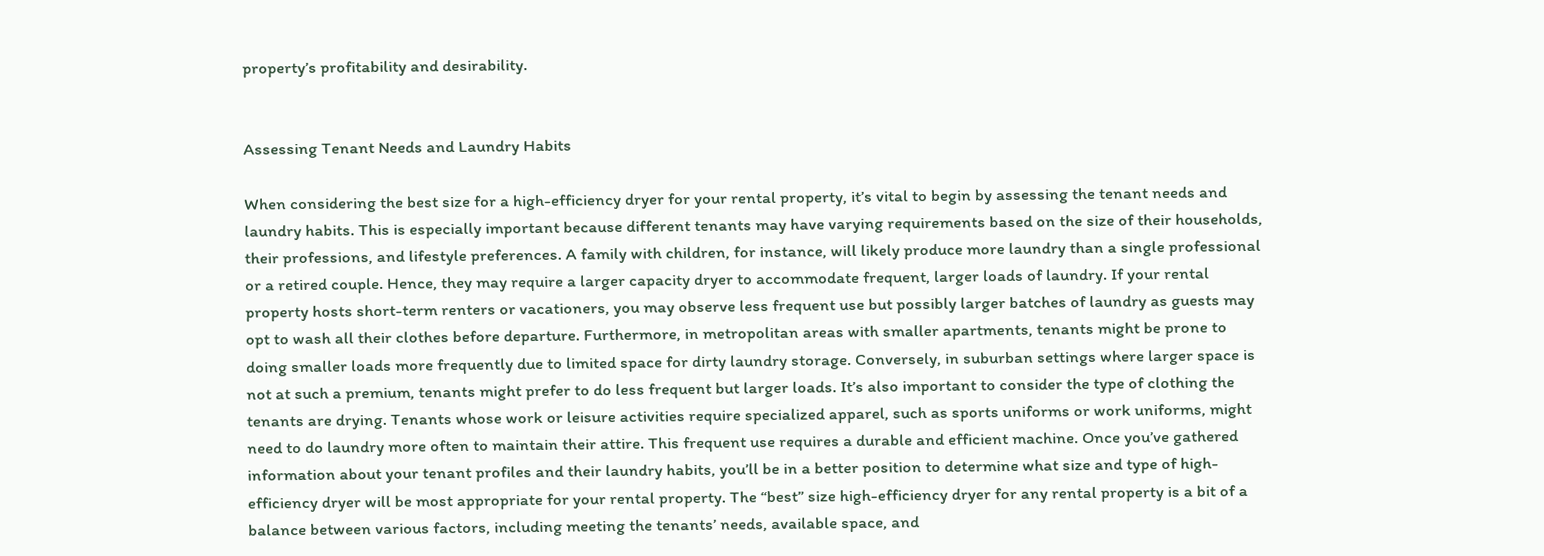property’s profitability and desirability.


Assessing Tenant Needs and Laundry Habits

When considering the best size for a high-efficiency dryer for your rental property, it’s vital to begin by assessing the tenant needs and laundry habits. This is especially important because different tenants may have varying requirements based on the size of their households, their professions, and lifestyle preferences. A family with children, for instance, will likely produce more laundry than a single professional or a retired couple. Hence, they may require a larger capacity dryer to accommodate frequent, larger loads of laundry. If your rental property hosts short-term renters or vacationers, you may observe less frequent use but possibly larger batches of laundry as guests may opt to wash all their clothes before departure. Furthermore, in metropolitan areas with smaller apartments, tenants might be prone to doing smaller loads more frequently due to limited space for dirty laundry storage. Conversely, in suburban settings where larger space is not at such a premium, tenants might prefer to do less frequent but larger loads. It’s also important to consider the type of clothing the tenants are drying. Tenants whose work or leisure activities require specialized apparel, such as sports uniforms or work uniforms, might need to do laundry more often to maintain their attire. This frequent use requires a durable and efficient machine. Once you’ve gathered information about your tenant profiles and their laundry habits, you’ll be in a better position to determine what size and type of high-efficiency dryer will be most appropriate for your rental property. The “best” size high-efficiency dryer for any rental property is a bit of a balance between various factors, including meeting the tenants’ needs, available space, and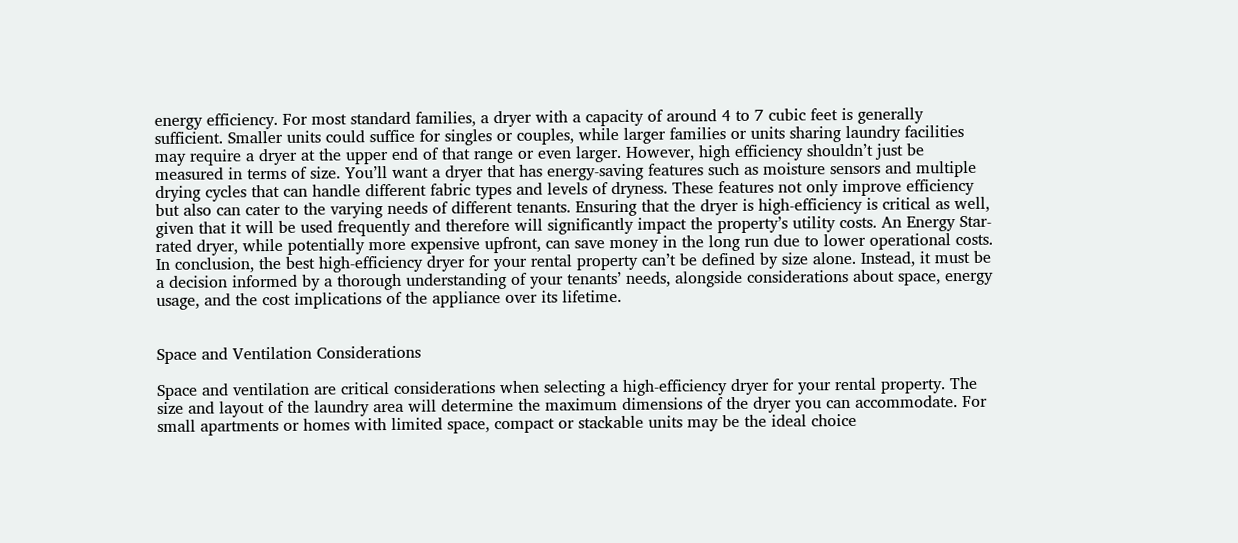energy efficiency. For most standard families, a dryer with a capacity of around 4 to 7 cubic feet is generally sufficient. Smaller units could suffice for singles or couples, while larger families or units sharing laundry facilities may require a dryer at the upper end of that range or even larger. However, high efficiency shouldn’t just be measured in terms of size. You’ll want a dryer that has energy-saving features such as moisture sensors and multiple drying cycles that can handle different fabric types and levels of dryness. These features not only improve efficiency but also can cater to the varying needs of different tenants. Ensuring that the dryer is high-efficiency is critical as well, given that it will be used frequently and therefore will significantly impact the property’s utility costs. An Energy Star-rated dryer, while potentially more expensive upfront, can save money in the long run due to lower operational costs. In conclusion, the best high-efficiency dryer for your rental property can’t be defined by size alone. Instead, it must be a decision informed by a thorough understanding of your tenants’ needs, alongside considerations about space, energy usage, and the cost implications of the appliance over its lifetime.


Space and Ventilation Considerations

Space and ventilation are critical considerations when selecting a high-efficiency dryer for your rental property. The size and layout of the laundry area will determine the maximum dimensions of the dryer you can accommodate. For small apartments or homes with limited space, compact or stackable units may be the ideal choice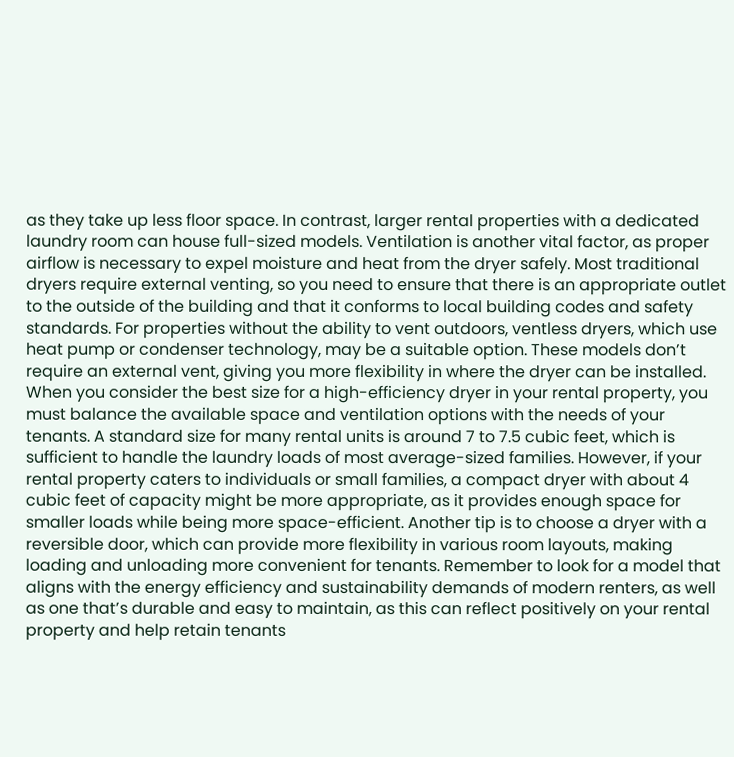as they take up less floor space. In contrast, larger rental properties with a dedicated laundry room can house full-sized models. Ventilation is another vital factor, as proper airflow is necessary to expel moisture and heat from the dryer safely. Most traditional dryers require external venting, so you need to ensure that there is an appropriate outlet to the outside of the building and that it conforms to local building codes and safety standards. For properties without the ability to vent outdoors, ventless dryers, which use heat pump or condenser technology, may be a suitable option. These models don’t require an external vent, giving you more flexibility in where the dryer can be installed. When you consider the best size for a high-efficiency dryer in your rental property, you must balance the available space and ventilation options with the needs of your tenants. A standard size for many rental units is around 7 to 7.5 cubic feet, which is sufficient to handle the laundry loads of most average-sized families. However, if your rental property caters to individuals or small families, a compact dryer with about 4 cubic feet of capacity might be more appropriate, as it provides enough space for smaller loads while being more space-efficient. Another tip is to choose a dryer with a reversible door, which can provide more flexibility in various room layouts, making loading and unloading more convenient for tenants. Remember to look for a model that aligns with the energy efficiency and sustainability demands of modern renters, as well as one that’s durable and easy to maintain, as this can reflect positively on your rental property and help retain tenants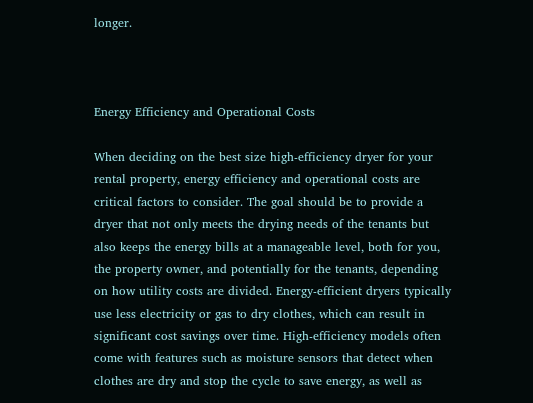longer.



Energy Efficiency and Operational Costs

When deciding on the best size high-efficiency dryer for your rental property, energy efficiency and operational costs are critical factors to consider. The goal should be to provide a dryer that not only meets the drying needs of the tenants but also keeps the energy bills at a manageable level, both for you, the property owner, and potentially for the tenants, depending on how utility costs are divided. Energy-efficient dryers typically use less electricity or gas to dry clothes, which can result in significant cost savings over time. High-efficiency models often come with features such as moisture sensors that detect when clothes are dry and stop the cycle to save energy, as well as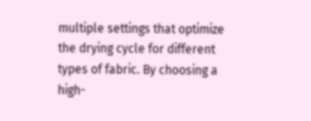multiple settings that optimize the drying cycle for different types of fabric. By choosing a high-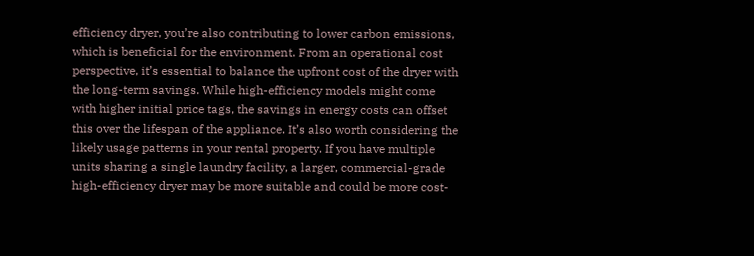efficiency dryer, you’re also contributing to lower carbon emissions, which is beneficial for the environment. From an operational cost perspective, it’s essential to balance the upfront cost of the dryer with the long-term savings. While high-efficiency models might come with higher initial price tags, the savings in energy costs can offset this over the lifespan of the appliance. It’s also worth considering the likely usage patterns in your rental property. If you have multiple units sharing a single laundry facility, a larger, commercial-grade high-efficiency dryer may be more suitable and could be more cost-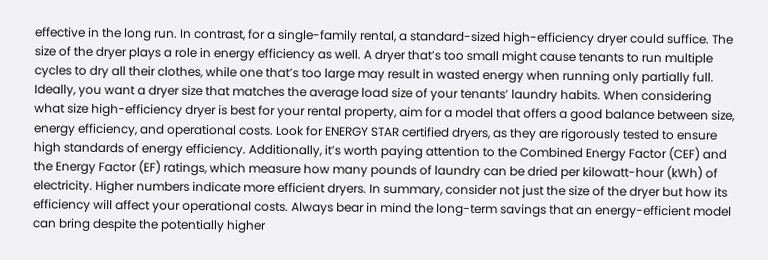effective in the long run. In contrast, for a single-family rental, a standard-sized high-efficiency dryer could suffice. The size of the dryer plays a role in energy efficiency as well. A dryer that’s too small might cause tenants to run multiple cycles to dry all their clothes, while one that’s too large may result in wasted energy when running only partially full. Ideally, you want a dryer size that matches the average load size of your tenants’ laundry habits. When considering what size high-efficiency dryer is best for your rental property, aim for a model that offers a good balance between size, energy efficiency, and operational costs. Look for ENERGY STAR certified dryers, as they are rigorously tested to ensure high standards of energy efficiency. Additionally, it’s worth paying attention to the Combined Energy Factor (CEF) and the Energy Factor (EF) ratings, which measure how many pounds of laundry can be dried per kilowatt-hour (kWh) of electricity. Higher numbers indicate more efficient dryers. In summary, consider not just the size of the dryer but how its efficiency will affect your operational costs. Always bear in mind the long-term savings that an energy-efficient model can bring despite the potentially higher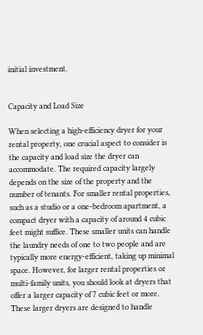initial investment.


Capacity and Load Size

When selecting a high-efficiency dryer for your rental property, one crucial aspect to consider is the capacity and load size the dryer can accommodate. The required capacity largely depends on the size of the property and the number of tenants. For smaller rental properties, such as a studio or a one-bedroom apartment, a compact dryer with a capacity of around 4 cubic feet might suffice. These smaller units can handle the laundry needs of one to two people and are typically more energy-efficient, taking up minimal space. However, for larger rental properties or multi-family units, you should look at dryers that offer a larger capacity of 7 cubic feet or more. These larger dryers are designed to handle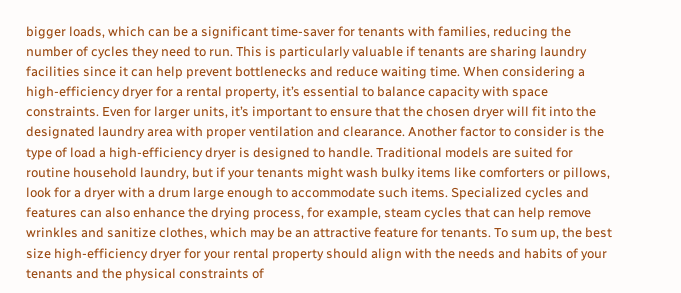bigger loads, which can be a significant time-saver for tenants with families, reducing the number of cycles they need to run. This is particularly valuable if tenants are sharing laundry facilities since it can help prevent bottlenecks and reduce waiting time. When considering a high-efficiency dryer for a rental property, it’s essential to balance capacity with space constraints. Even for larger units, it’s important to ensure that the chosen dryer will fit into the designated laundry area with proper ventilation and clearance. Another factor to consider is the type of load a high-efficiency dryer is designed to handle. Traditional models are suited for routine household laundry, but if your tenants might wash bulky items like comforters or pillows, look for a dryer with a drum large enough to accommodate such items. Specialized cycles and features can also enhance the drying process, for example, steam cycles that can help remove wrinkles and sanitize clothes, which may be an attractive feature for tenants. To sum up, the best size high-efficiency dryer for your rental property should align with the needs and habits of your tenants and the physical constraints of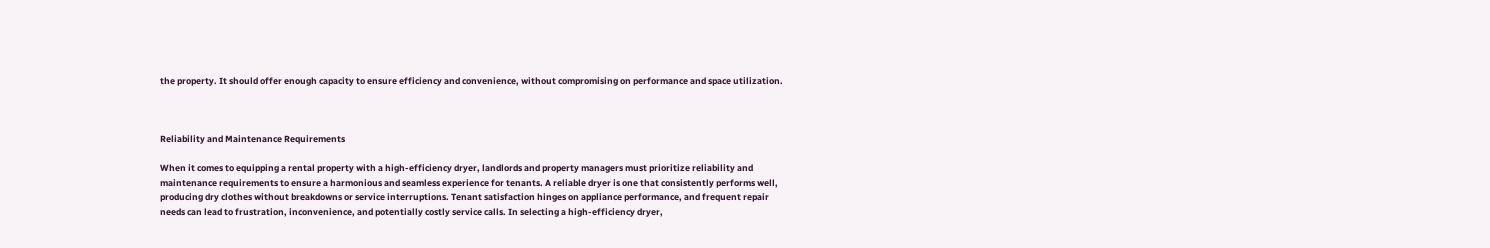the property. It should offer enough capacity to ensure efficiency and convenience, without compromising on performance and space utilization.



Reliability and Maintenance Requirements

When it comes to equipping a rental property with a high-efficiency dryer, landlords and property managers must prioritize reliability and maintenance requirements to ensure a harmonious and seamless experience for tenants. A reliable dryer is one that consistently performs well, producing dry clothes without breakdowns or service interruptions. Tenant satisfaction hinges on appliance performance, and frequent repair needs can lead to frustration, inconvenience, and potentially costly service calls. In selecting a high-efficiency dryer,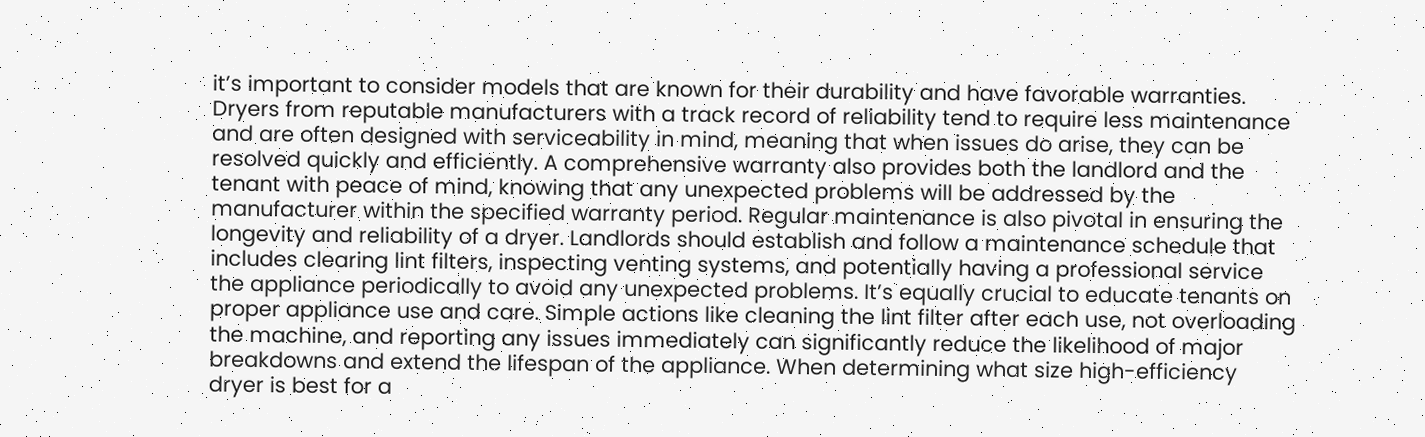it’s important to consider models that are known for their durability and have favorable warranties. Dryers from reputable manufacturers with a track record of reliability tend to require less maintenance and are often designed with serviceability in mind, meaning that when issues do arise, they can be resolved quickly and efficiently. A comprehensive warranty also provides both the landlord and the tenant with peace of mind, knowing that any unexpected problems will be addressed by the manufacturer within the specified warranty period. Regular maintenance is also pivotal in ensuring the longevity and reliability of a dryer. Landlords should establish and follow a maintenance schedule that includes clearing lint filters, inspecting venting systems, and potentially having a professional service the appliance periodically to avoid any unexpected problems. It’s equally crucial to educate tenants on proper appliance use and care. Simple actions like cleaning the lint filter after each use, not overloading the machine, and reporting any issues immediately can significantly reduce the likelihood of major breakdowns and extend the lifespan of the appliance. When determining what size high-efficiency dryer is best for a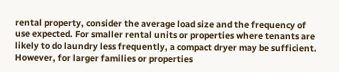rental property, consider the average load size and the frequency of use expected. For smaller rental units or properties where tenants are likely to do laundry less frequently, a compact dryer may be sufficient. However, for larger families or properties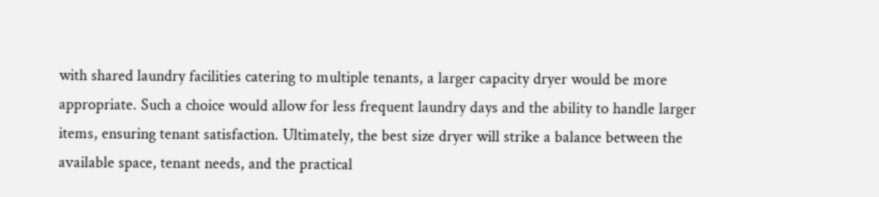with shared laundry facilities catering to multiple tenants, a larger capacity dryer would be more appropriate. Such a choice would allow for less frequent laundry days and the ability to handle larger items, ensuring tenant satisfaction. Ultimately, the best size dryer will strike a balance between the available space, tenant needs, and the practical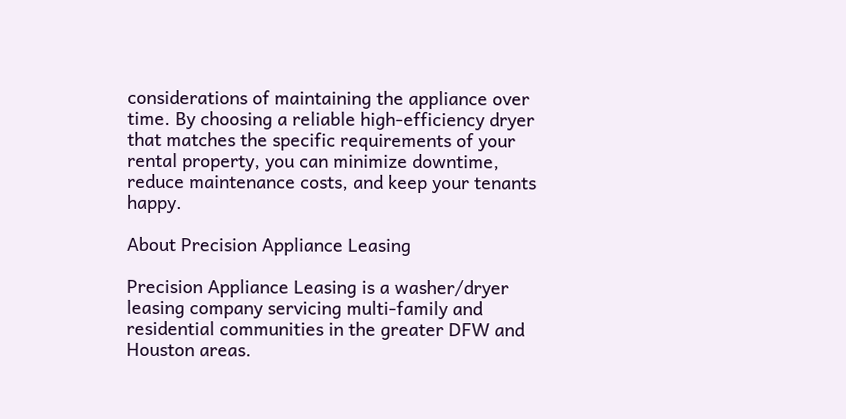considerations of maintaining the appliance over time. By choosing a reliable high-efficiency dryer that matches the specific requirements of your rental property, you can minimize downtime, reduce maintenance costs, and keep your tenants happy.

About Precision Appliance Leasing

Precision Appliance Leasing is a washer/dryer leasing company servicing multi-family and residential communities in the greater DFW and Houston areas.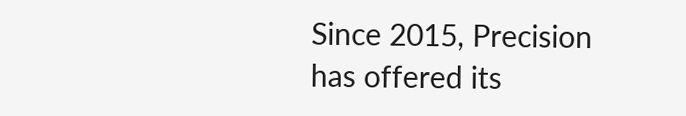Since 2015, Precision has offered its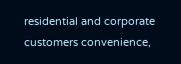residential and corporate customers convenience,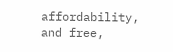affordability, and free,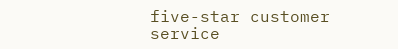five-star customer service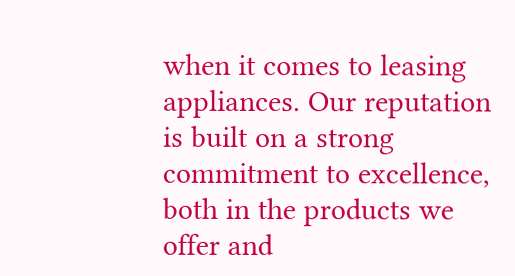when it comes to leasing appliances. Our reputation is built on a strong commitment to excellence, both in the products we offer and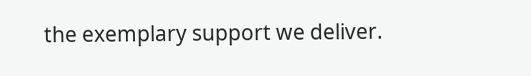the exemplary support we deliver.